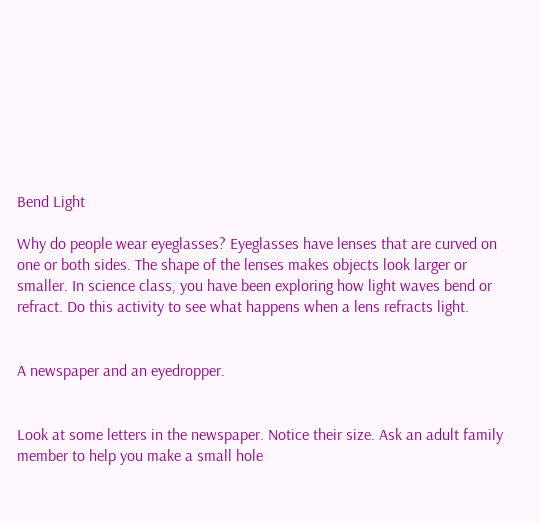Bend Light

Why do people wear eyeglasses? Eyeglasses have lenses that are curved on one or both sides. The shape of the lenses makes objects look larger or smaller. In science class, you have been exploring how light waves bend or refract. Do this activity to see what happens when a lens refracts light.


A newspaper and an eyedropper.


Look at some letters in the newspaper. Notice their size. Ask an adult family member to help you make a small hole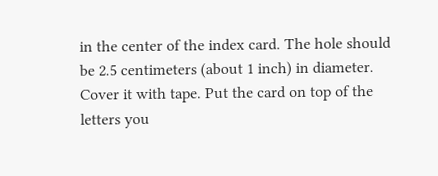in the center of the index card. The hole should be 2.5 centimeters (about 1 inch) in diameter. Cover it with tape. Put the card on top of the letters you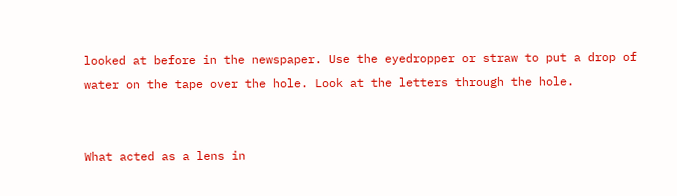looked at before in the newspaper. Use the eyedropper or straw to put a drop of water on the tape over the hole. Look at the letters through the hole.


What acted as a lens in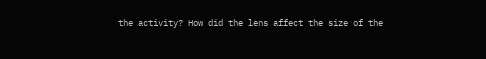the activity? How did the lens affect the size of the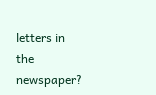letters in the newspaper?